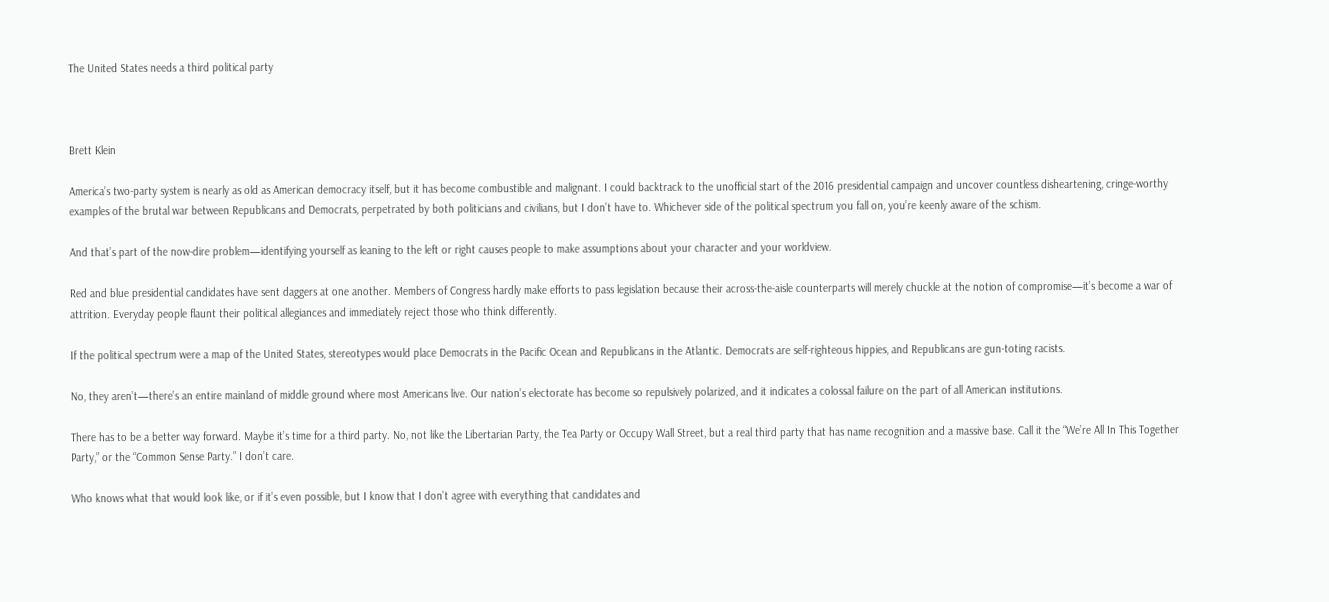The United States needs a third political party



Brett Klein

America’s two-party system is nearly as old as American democracy itself, but it has become combustible and malignant. I could backtrack to the unofficial start of the 2016 presidential campaign and uncover countless disheartening, cringe-worthy examples of the brutal war between Republicans and Democrats, perpetrated by both politicians and civilians, but I don’t have to. Whichever side of the political spectrum you fall on, you’re keenly aware of the schism.

And that’s part of the now-dire problem—identifying yourself as leaning to the left or right causes people to make assumptions about your character and your worldview.

Red and blue presidential candidates have sent daggers at one another. Members of Congress hardly make efforts to pass legislation because their across-the-aisle counterparts will merely chuckle at the notion of compromise—it’s become a war of attrition. Everyday people flaunt their political allegiances and immediately reject those who think differently.

If the political spectrum were a map of the United States, stereotypes would place Democrats in the Pacific Ocean and Republicans in the Atlantic. Democrats are self-righteous hippies, and Republicans are gun-toting racists.

No, they aren’t—there’s an entire mainland of middle ground where most Americans live. Our nation’s electorate has become so repulsively polarized, and it indicates a colossal failure on the part of all American institutions.

There has to be a better way forward. Maybe it’s time for a third party. No, not like the Libertarian Party, the Tea Party or Occupy Wall Street, but a real third party that has name recognition and a massive base. Call it the “We’re All In This Together Party,” or the “Common Sense Party.” I don’t care.

Who knows what that would look like, or if it’s even possible, but I know that I don’t agree with everything that candidates and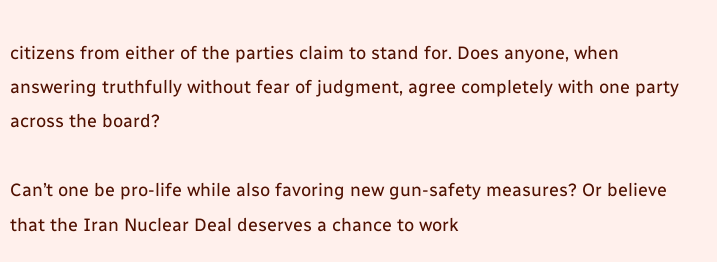citizens from either of the parties claim to stand for. Does anyone, when answering truthfully without fear of judgment, agree completely with one party across the board?

Can’t one be pro-life while also favoring new gun-safety measures? Or believe that the Iran Nuclear Deal deserves a chance to work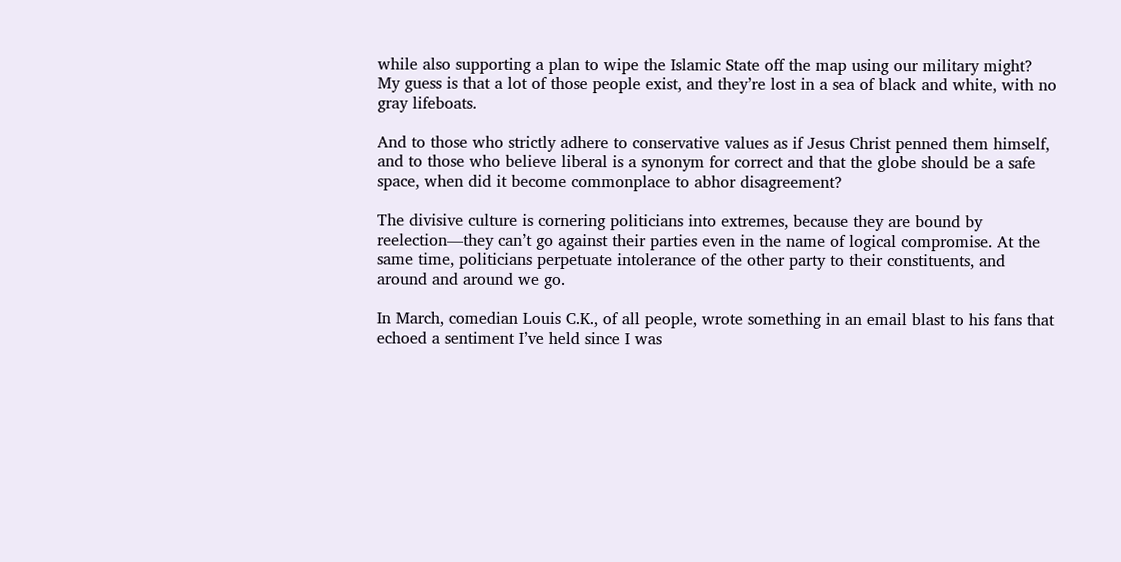while also supporting a plan to wipe the Islamic State off the map using our military might? My guess is that a lot of those people exist, and they’re lost in a sea of black and white, with no gray lifeboats.

And to those who strictly adhere to conservative values as if Jesus Christ penned them himself, and to those who believe liberal is a synonym for correct and that the globe should be a safe space, when did it become commonplace to abhor disagreement?

The divisive culture is cornering politicians into extremes, because they are bound by reelection—they can’t go against their parties even in the name of logical compromise. At the same time, politicians perpetuate intolerance of the other party to their constituents, and around and around we go.

In March, comedian Louis C.K., of all people, wrote something in an email blast to his fans that echoed a sentiment I’ve held since I was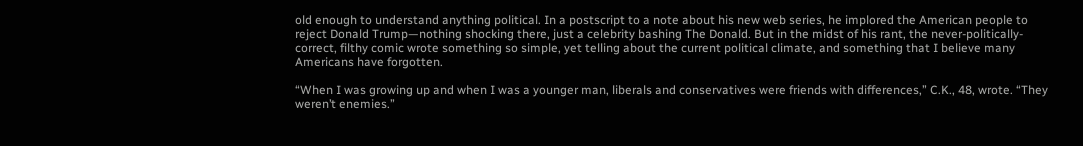old enough to understand anything political. In a postscript to a note about his new web series, he implored the American people to reject Donald Trump—nothing shocking there, just a celebrity bashing The Donald. But in the midst of his rant, the never-politically-correct, filthy comic wrote something so simple, yet telling about the current political climate, and something that I believe many Americans have forgotten.

“When I was growing up and when I was a younger man, liberals and conservatives were friends with differences,” C.K., 48, wrote. “They weren’t enemies.”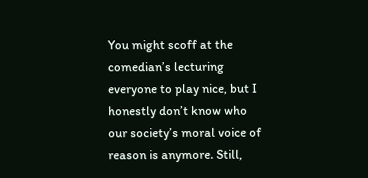You might scoff at the comedian’s lecturing everyone to play nice, but I honestly don’t know who our society’s moral voice of reason is anymore. Still,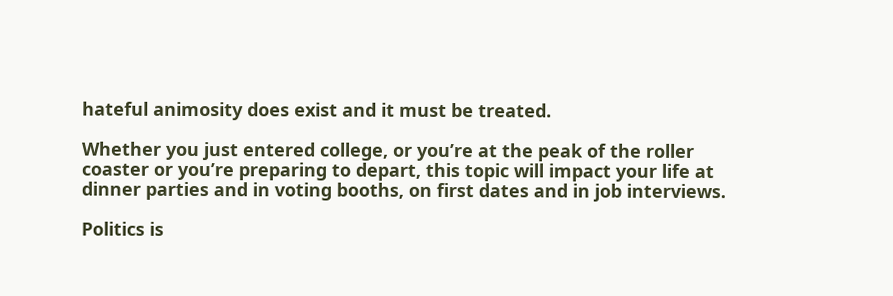hateful animosity does exist and it must be treated.

Whether you just entered college, or you’re at the peak of the roller coaster or you’re preparing to depart, this topic will impact your life at dinner parties and in voting booths, on first dates and in job interviews.

Politics is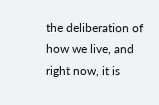the deliberation of how we live, and right now, it is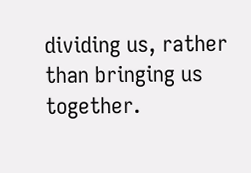dividing us, rather than bringing us together.